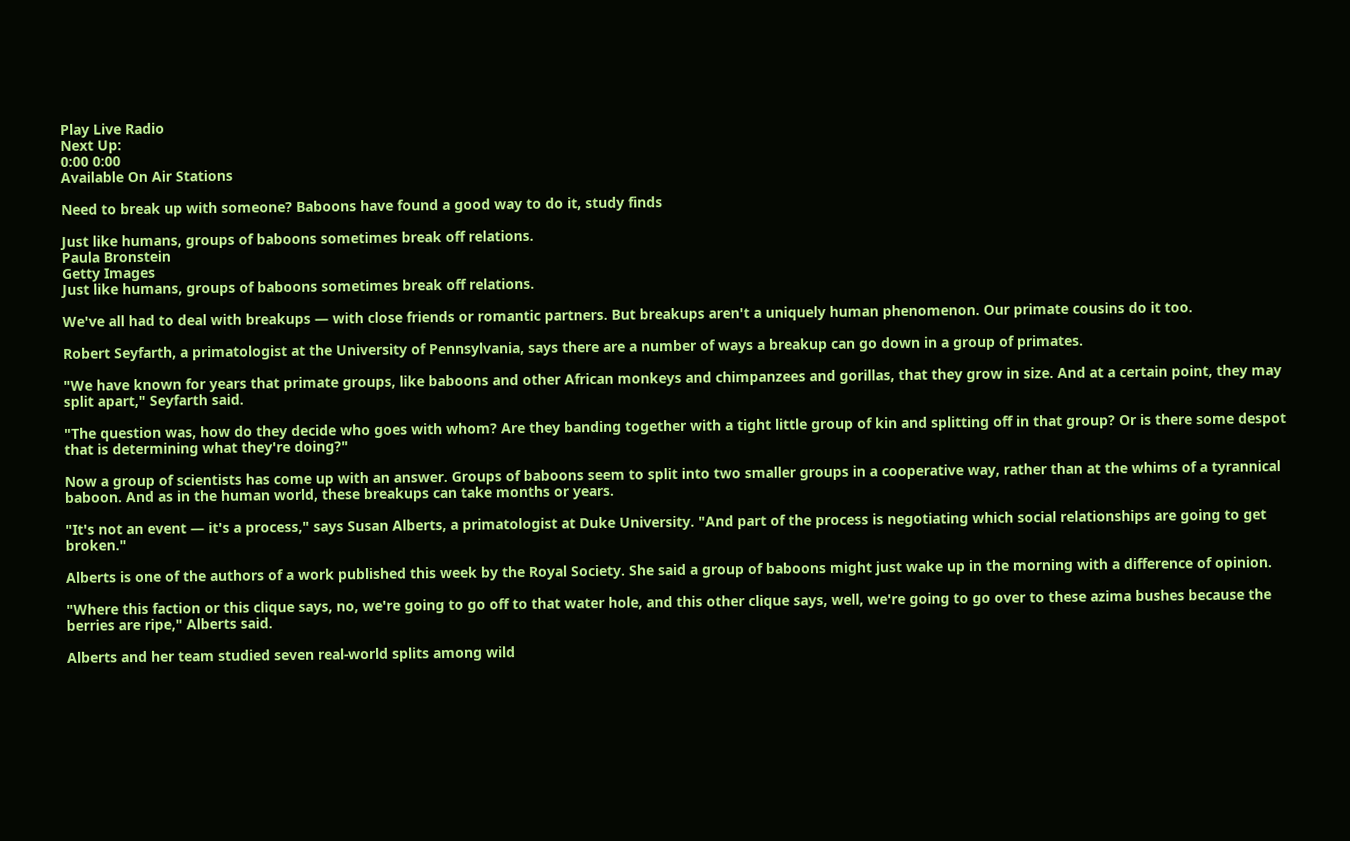Play Live Radio
Next Up:
0:00 0:00
Available On Air Stations

Need to break up with someone? Baboons have found a good way to do it, study finds

Just like humans, groups of baboons sometimes break off relations.
Paula Bronstein
Getty Images
Just like humans, groups of baboons sometimes break off relations.

We've all had to deal with breakups — with close friends or romantic partners. But breakups aren't a uniquely human phenomenon. Our primate cousins do it too.

Robert Seyfarth, a primatologist at the University of Pennsylvania, says there are a number of ways a breakup can go down in a group of primates.

"We have known for years that primate groups, like baboons and other African monkeys and chimpanzees and gorillas, that they grow in size. And at a certain point, they may split apart," Seyfarth said.

"The question was, how do they decide who goes with whom? Are they banding together with a tight little group of kin and splitting off in that group? Or is there some despot that is determining what they're doing?"

Now a group of scientists has come up with an answer. Groups of baboons seem to split into two smaller groups in a cooperative way, rather than at the whims of a tyrannical baboon. And as in the human world, these breakups can take months or years.

"It's not an event — it's a process," says Susan Alberts, a primatologist at Duke University. "And part of the process is negotiating which social relationships are going to get broken."

Alberts is one of the authors of a work published this week by the Royal Society. She said a group of baboons might just wake up in the morning with a difference of opinion.

"Where this faction or this clique says, no, we're going to go off to that water hole, and this other clique says, well, we're going to go over to these azima bushes because the berries are ripe," Alberts said.

Alberts and her team studied seven real-world splits among wild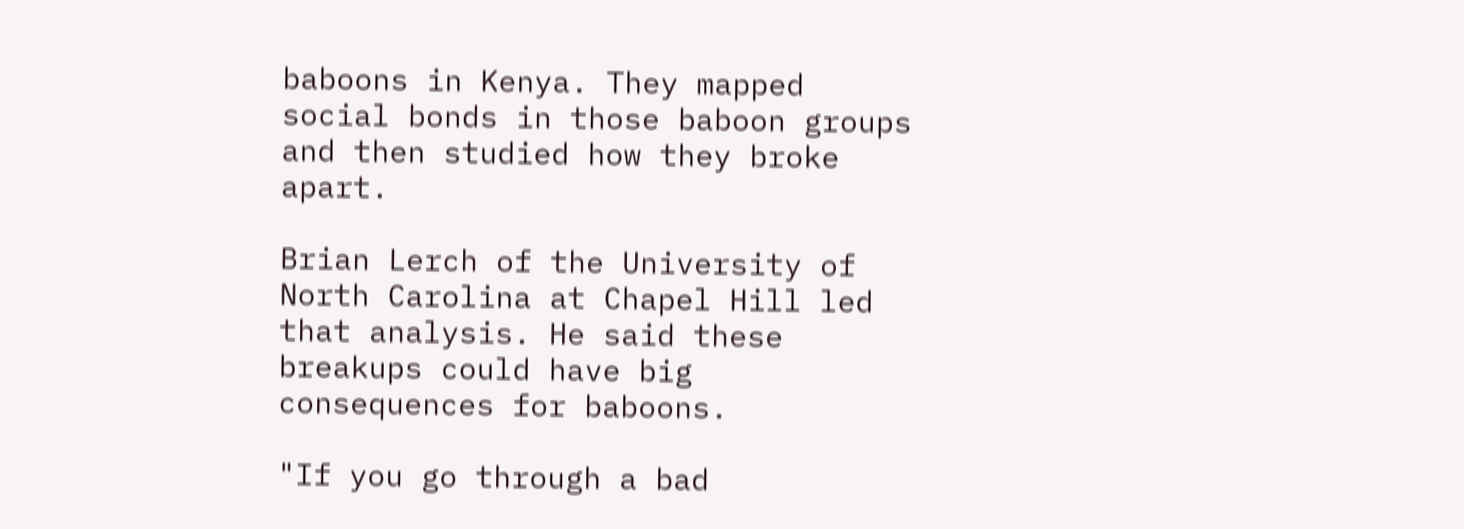baboons in Kenya. They mapped social bonds in those baboon groups and then studied how they broke apart.

Brian Lerch of the University of North Carolina at Chapel Hill led that analysis. He said these breakups could have big consequences for baboons.

"If you go through a bad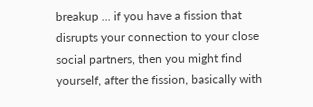breakup ... if you have a fission that disrupts your connection to your close social partners, then you might find yourself, after the fission, basically with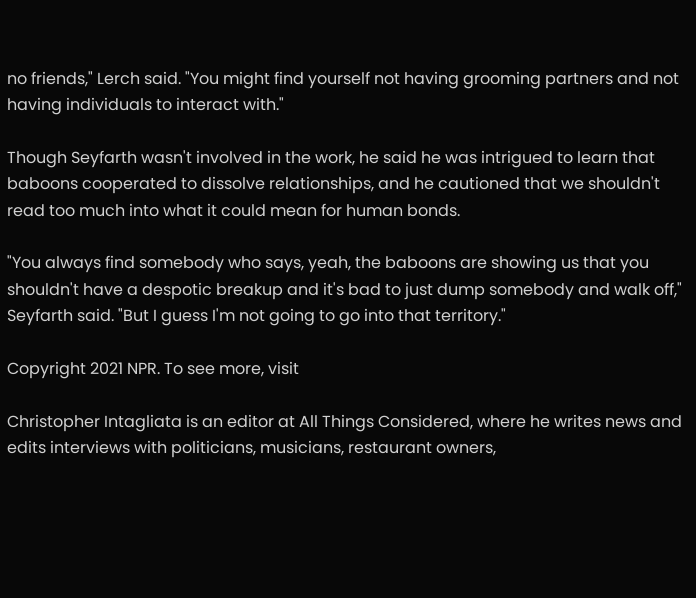no friends," Lerch said. "You might find yourself not having grooming partners and not having individuals to interact with."

Though Seyfarth wasn't involved in the work, he said he was intrigued to learn that baboons cooperated to dissolve relationships, and he cautioned that we shouldn't read too much into what it could mean for human bonds.

"You always find somebody who says, yeah, the baboons are showing us that you shouldn't have a despotic breakup and it's bad to just dump somebody and walk off," Seyfarth said. "But I guess I'm not going to go into that territory."

Copyright 2021 NPR. To see more, visit

Christopher Intagliata is an editor at All Things Considered, where he writes news and edits interviews with politicians, musicians, restaurant owners,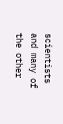scientists and many of the other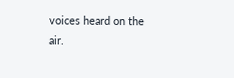voices heard on the air.